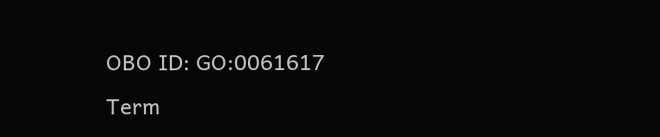OBO ID: GO:0061617
Term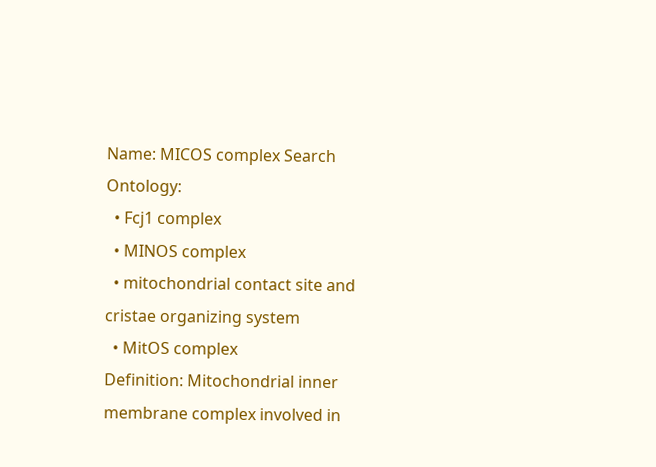Name: MICOS complex Search Ontology:
  • Fcj1 complex
  • MINOS complex
  • mitochondrial contact site and cristae organizing system
  • MitOS complex
Definition: Mitochondrial inner membrane complex involved in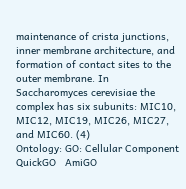maintenance of crista junctions, inner membrane architecture, and formation of contact sites to the outer membrane. In Saccharomyces cerevisiae the complex has six subunits: MIC10, MIC12, MIC19, MIC26, MIC27, and MIC60. (4)
Ontology: GO: Cellular Component   QuickGO   AmiGO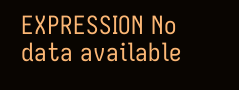EXPRESSION No data available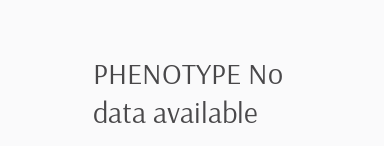PHENOTYPE No data available